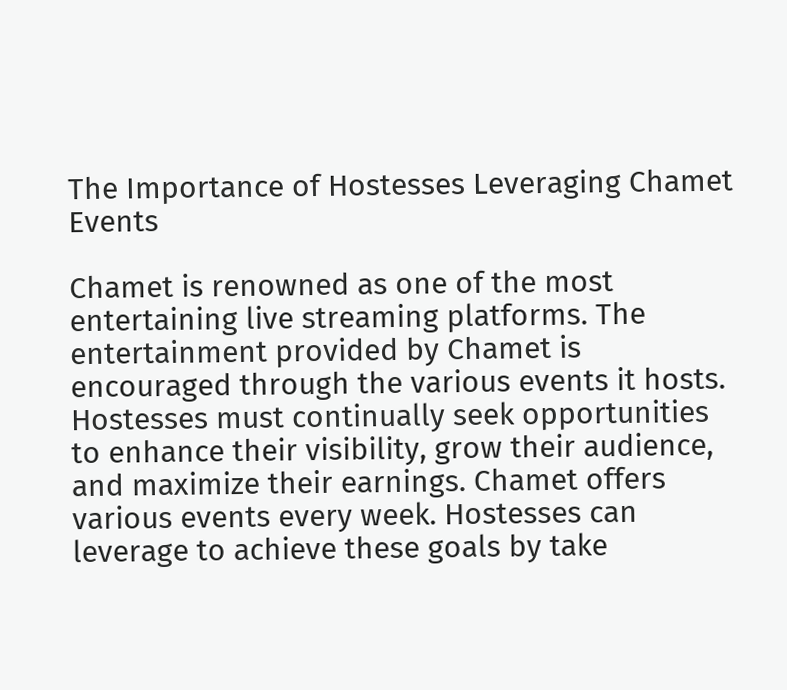The Importance of Hostesses Leveraging Chamet Events

Chamet is renowned as one of the most entertaining live streaming platforms. The entertainment provided by Chamet is encouraged through the various events it hosts. Hostesses must continually seek opportunities to enhance their visibility, grow their audience, and maximize their earnings. Chamet offers various events every week. Hostesses can leverage to achieve these goals by take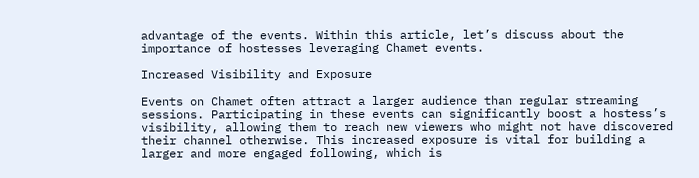advantage of the events. Within this article, let’s discuss about the importance of hostesses leveraging Chamet events.

Increased Visibility and Exposure

Events on Chamet often attract a larger audience than regular streaming sessions. Participating in these events can significantly boost a hostess’s visibility, allowing them to reach new viewers who might not have discovered their channel otherwise. This increased exposure is vital for building a larger and more engaged following, which is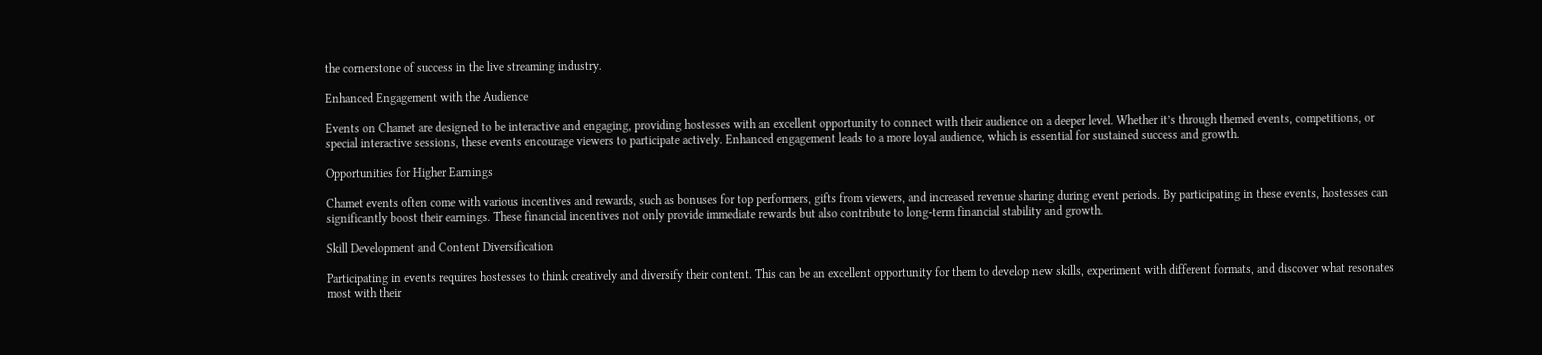the cornerstone of success in the live streaming industry.

Enhanced Engagement with the Audience

Events on Chamet are designed to be interactive and engaging, providing hostesses with an excellent opportunity to connect with their audience on a deeper level. Whether it’s through themed events, competitions, or special interactive sessions, these events encourage viewers to participate actively. Enhanced engagement leads to a more loyal audience, which is essential for sustained success and growth.

Opportunities for Higher Earnings

Chamet events often come with various incentives and rewards, such as bonuses for top performers, gifts from viewers, and increased revenue sharing during event periods. By participating in these events, hostesses can significantly boost their earnings. These financial incentives not only provide immediate rewards but also contribute to long-term financial stability and growth.

Skill Development and Content Diversification

Participating in events requires hostesses to think creatively and diversify their content. This can be an excellent opportunity for them to develop new skills, experiment with different formats, and discover what resonates most with their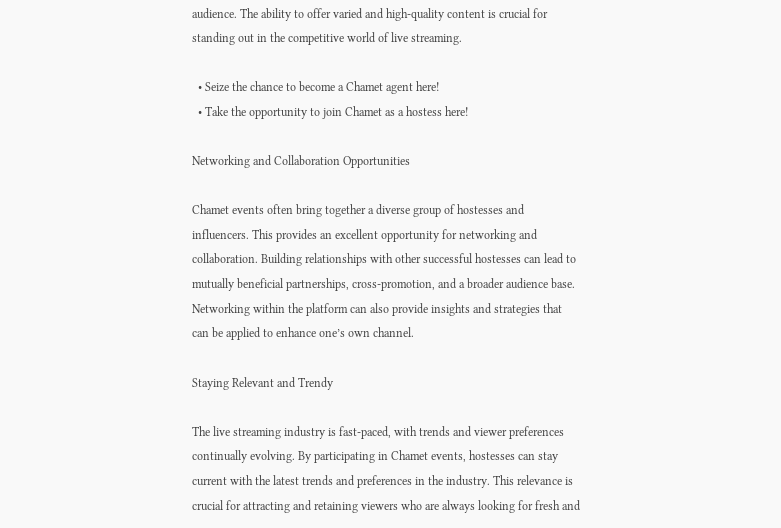audience. The ability to offer varied and high-quality content is crucial for standing out in the competitive world of live streaming.

  • Seize the chance to become a Chamet agent here!
  • Take the opportunity to join Chamet as a hostess here!

Networking and Collaboration Opportunities

Chamet events often bring together a diverse group of hostesses and influencers. This provides an excellent opportunity for networking and collaboration. Building relationships with other successful hostesses can lead to mutually beneficial partnerships, cross-promotion, and a broader audience base. Networking within the platform can also provide insights and strategies that can be applied to enhance one’s own channel.

Staying Relevant and Trendy

The live streaming industry is fast-paced, with trends and viewer preferences continually evolving. By participating in Chamet events, hostesses can stay current with the latest trends and preferences in the industry. This relevance is crucial for attracting and retaining viewers who are always looking for fresh and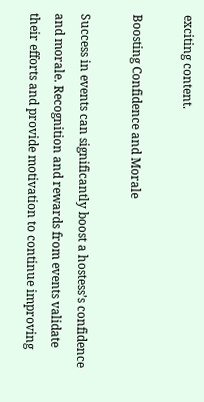exciting content.

Boosting Confidence and Morale

Success in events can significantly boost a hostess’s confidence and morale. Recognition and rewards from events validate their efforts and provide motivation to continue improving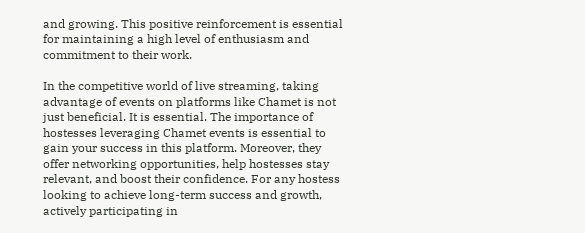and growing. This positive reinforcement is essential for maintaining a high level of enthusiasm and commitment to their work.

In the competitive world of live streaming, taking advantage of events on platforms like Chamet is not just beneficial. It is essential. The importance of hostesses leveraging Chamet events is essential to gain your success in this platform. Moreover, they offer networking opportunities, help hostesses stay relevant, and boost their confidence. For any hostess looking to achieve long-term success and growth, actively participating in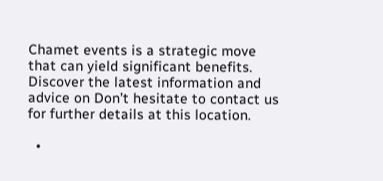Chamet events is a strategic move that can yield significant benefits. Discover the latest information and advice on Don’t hesitate to contact us for further details at this location.

  •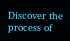Discover the process of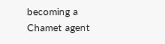becoming a Chamet agent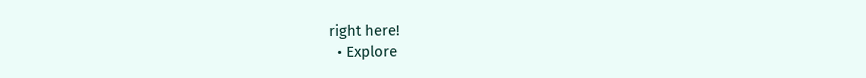right here!
  • Explore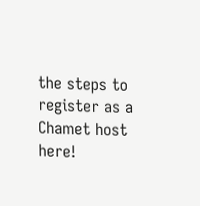the steps to register as a Chamet host here!